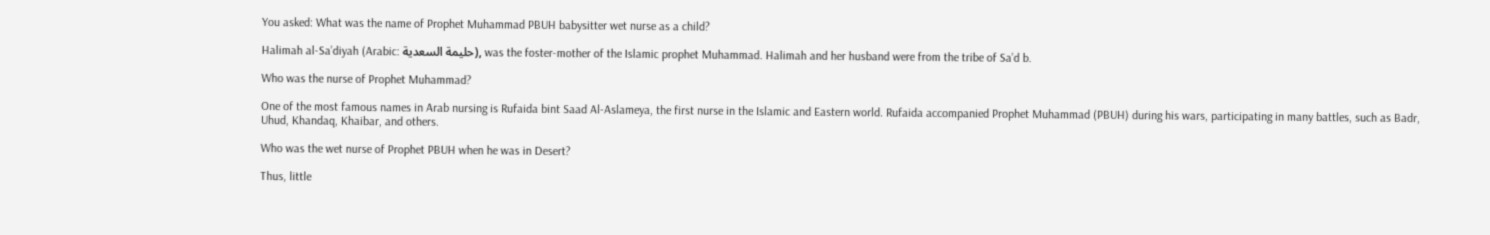You asked: What was the name of Prophet Muhammad PBUH babysitter wet nurse as a child?

Halimah al-Sa’diyah (Arabic: حليمة السعدية), was the foster-mother of the Islamic prophet Muhammad. Halimah and her husband were from the tribe of Sa’d b.

Who was the nurse of Prophet Muhammad?

One of the most famous names in Arab nursing is Rufaida bint Saad Al-Aslameya, the first nurse in the Islamic and Eastern world. Rufaida accompanied Prophet Muhammad (PBUH) during his wars, participating in many battles, such as Badr, Uhud, Khandaq, Khaibar, and others.

Who was the wet nurse of Prophet PBUH when he was in Desert?

Thus, little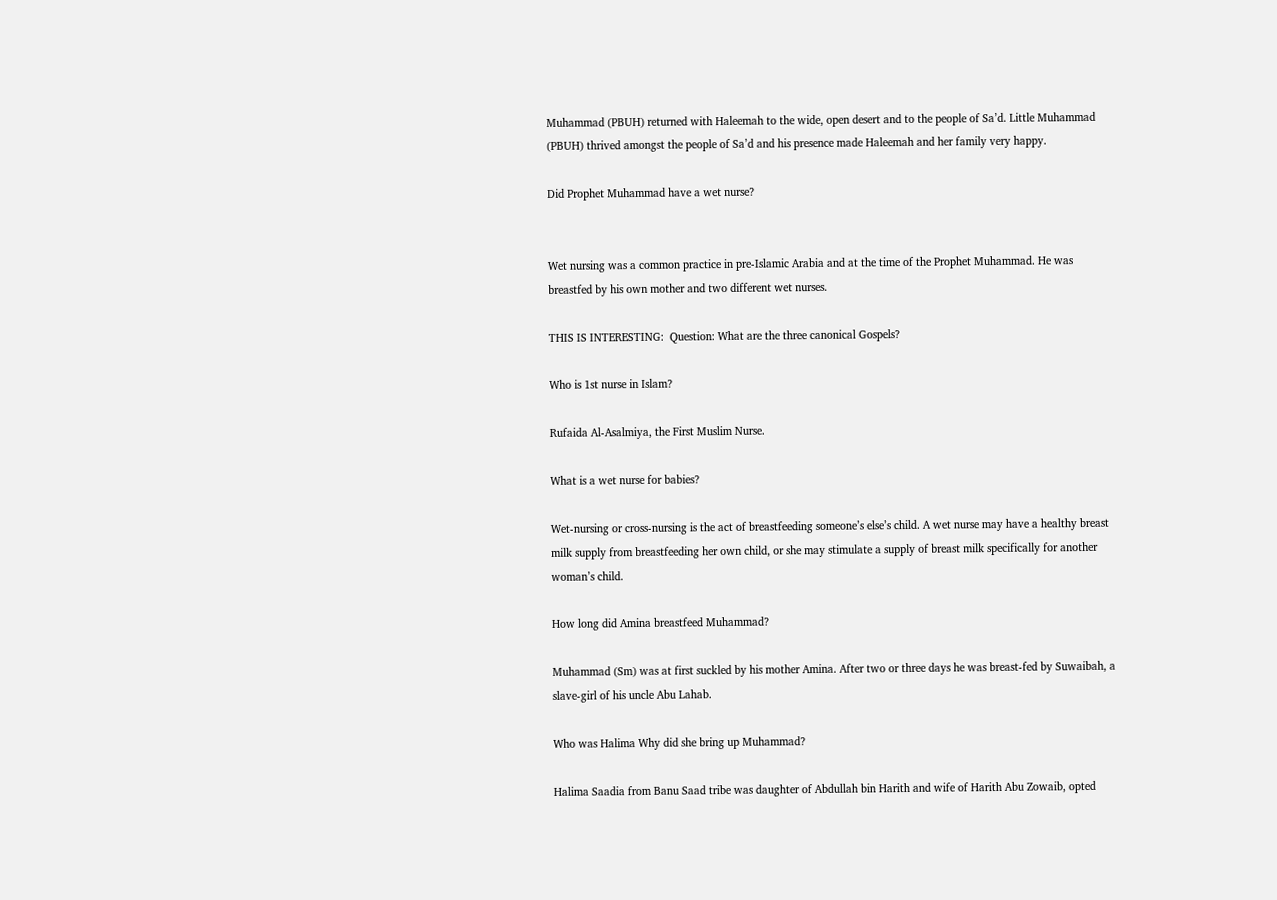Muhammad (PBUH) returned with Haleemah to the wide, open desert and to the people of Sa’d. Little Muhammad (PBUH) thrived amongst the people of Sa’d and his presence made Haleemah and her family very happy.

Did Prophet Muhammad have a wet nurse?


Wet nursing was a common practice in pre-Islamic Arabia and at the time of the Prophet Muhammad. He was breastfed by his own mother and two different wet nurses.

THIS IS INTERESTING:  Question: What are the three canonical Gospels?

Who is 1st nurse in Islam?

Rufaida Al‐Asalmiya, the First Muslim Nurse.

What is a wet nurse for babies?

Wet-nursing or cross-nursing is the act of breastfeeding someone’s else’s child. A wet nurse may have a healthy breast milk supply from breastfeeding her own child, or she may stimulate a supply of breast milk specifically for another woman’s child.

How long did Amina breastfeed Muhammad?

Muhammad (Sm) was at first suckled by his mother Amina. After two or three days he was breast-fed by Suwaibah, a slave-girl of his uncle Abu Lahab.

Who was Halima Why did she bring up Muhammad?

Halima Saadia from Banu Saad tribe was daughter of Abdullah bin Harith and wife of Harith Abu Zowaib, opted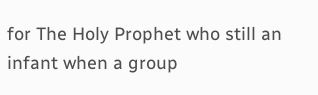for The Holy Prophet who still an infant when a group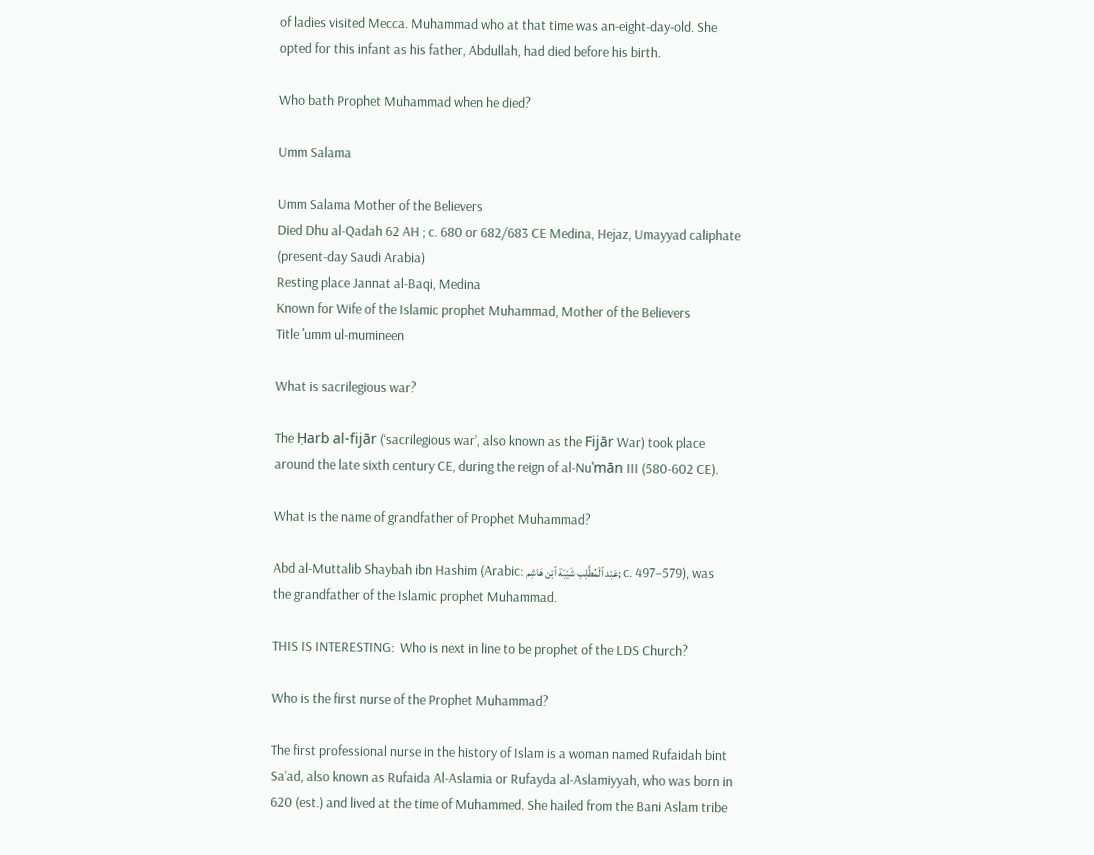of ladies visited Mecca. Muhammad who at that time was an-eight-day-old. She opted for this infant as his father, Abdullah, had died before his birth.

Who bath Prophet Muhammad when he died?

Umm Salama

Umm Salama Mother of the Believers
Died Dhu al-Qadah 62 AH ; c. 680 or 682/683 CE Medina, Hejaz, Umayyad caliphate (present-day Saudi Arabia)
Resting place Jannat al-Baqi, Medina
Known for Wife of the Islamic prophet Muhammad, Mother of the Believers
Title ʾumm ul-mumineen

What is sacrilegious war?

The Ḥarb al-fijār (‘sacrilegious war’, also known as the Fijār War) took place around the late sixth century CE, during the reign of al-Nuʿmān III (580-602 CE).

What is the name of grandfather of Prophet Muhammad?

Abd al-Muttalib Shaybah ibn Hashim (Arabic: عَبْد ٱلْمُطَّلِب شَيْبَة ٱبْن هَاشِم; c. 497–579), was the grandfather of the Islamic prophet Muhammad.

THIS IS INTERESTING:  Who is next in line to be prophet of the LDS Church?

Who is the first nurse of the Prophet Muhammad?

The first professional nurse in the history of Islam is a woman named Rufaidah bint Sa’ad, also known as Rufaida Al-Aslamia or Rufayda al-Aslamiyyah, who was born in 620 (est.) and lived at the time of Muhammed. She hailed from the Bani Aslam tribe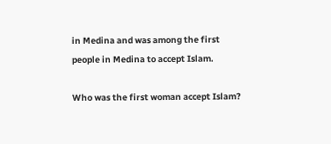in Medina and was among the first people in Medina to accept Islam.

Who was the first woman accept Islam?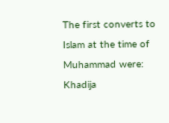The first converts to Islam at the time of Muhammad were: Khadija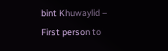bint Khuwaylid – First person to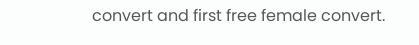convert and first free female convert.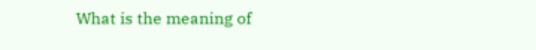What is the meaning of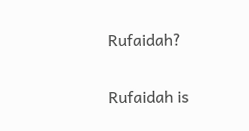Rufaidah?

Rufaidah is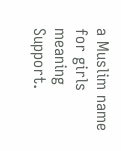a Muslim name for girls meaning Support.